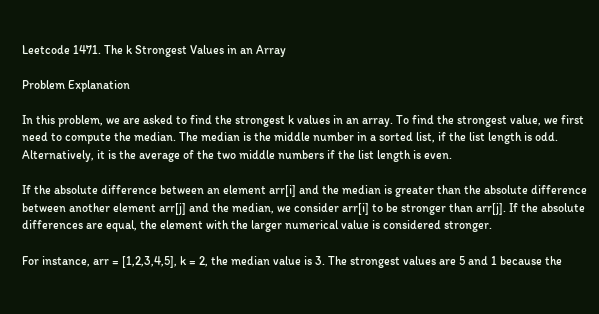Leetcode 1471. The k Strongest Values in an Array

Problem Explanation

In this problem, we are asked to find the strongest k values in an array. To find the strongest value, we first need to compute the median. The median is the middle number in a sorted list, if the list length is odd. Alternatively, it is the average of the two middle numbers if the list length is even.

If the absolute difference between an element arr[i] and the median is greater than the absolute difference between another element arr[j] and the median, we consider arr[i] to be stronger than arr[j]. If the absolute differences are equal, the element with the larger numerical value is considered stronger.

For instance, arr = [1,2,3,4,5], k = 2, the median value is 3. The strongest values are 5 and 1 because the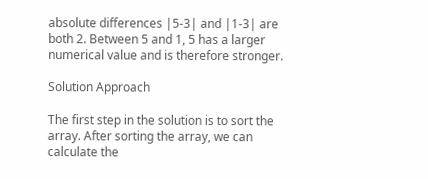absolute differences |5-3| and |1-3| are both 2. Between 5 and 1, 5 has a larger numerical value and is therefore stronger.

Solution Approach

The first step in the solution is to sort the array. After sorting the array, we can calculate the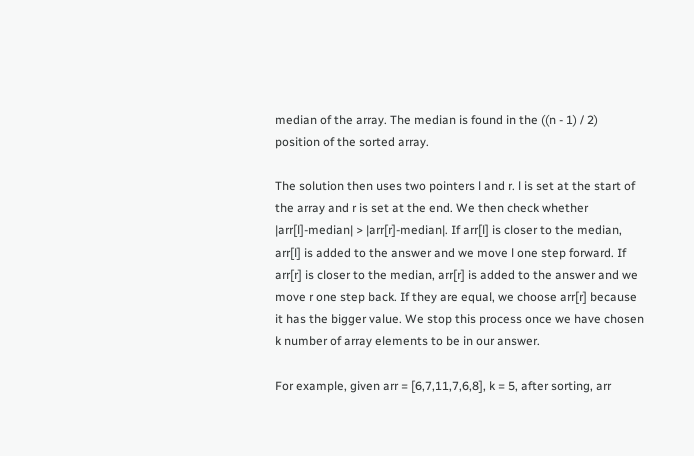median of the array. The median is found in the ((n - 1) / 2) position of the sorted array.

The solution then uses two pointers l and r. l is set at the start of the array and r is set at the end. We then check whether |arr[l]-median| > |arr[r]-median|. If arr[l] is closer to the median, arr[l] is added to the answer and we move l one step forward. If arr[r] is closer to the median, arr[r] is added to the answer and we move r one step back. If they are equal, we choose arr[r] because it has the bigger value. We stop this process once we have chosen k number of array elements to be in our answer.

For example, given arr = [6,7,11,7,6,8], k = 5, after sorting, arr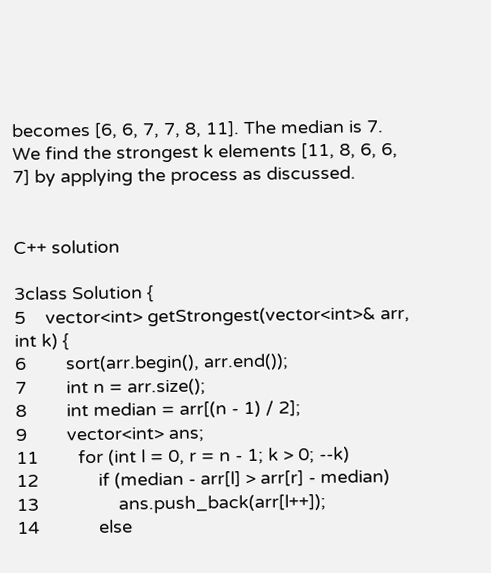becomes [6, 6, 7, 7, 8, 11]. The median is 7. We find the strongest k elements [11, 8, 6, 6, 7] by applying the process as discussed.


C++ solution

3class Solution {
5    vector<int> getStrongest(vector<int>& arr, int k) {
6        sort(arr.begin(), arr.end());
7        int n = arr.size();
8        int median = arr[(n - 1) / 2];
9        vector<int> ans;
11        for (int l = 0, r = n - 1; k > 0; --k)
12            if (median - arr[l] > arr[r] - median)
13                ans.push_back(arr[l++]);
14            else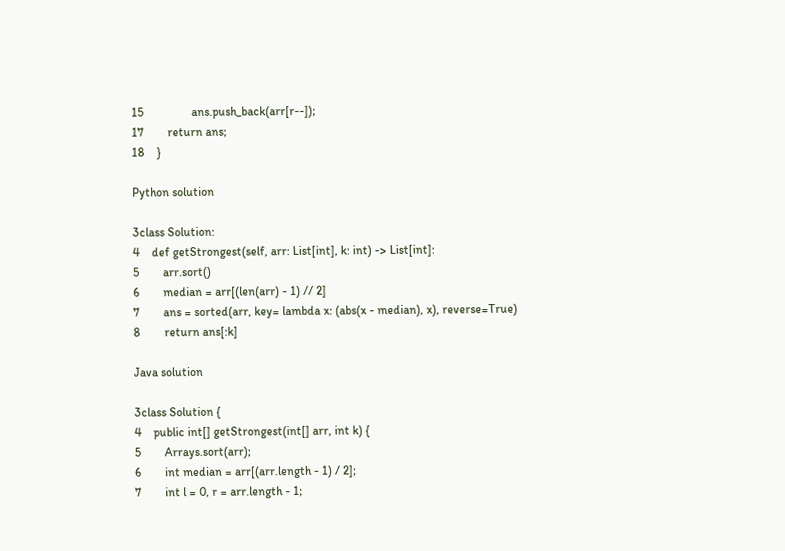15                ans.push_back(arr[r--]);
17        return ans;
18    }

Python solution

3class Solution:
4    def getStrongest(self, arr: List[int], k: int) -> List[int]:
5        arr.sort()
6        median = arr[(len(arr) - 1) // 2]
7        ans = sorted(arr, key= lambda x: (abs(x - median), x), reverse=True)
8        return ans[:k]

Java solution

3class Solution {
4    public int[] getStrongest(int[] arr, int k) {
5        Arrays.sort(arr);
6        int median = arr[(arr.length - 1) / 2];
7        int l = 0, r = arr.length - 1;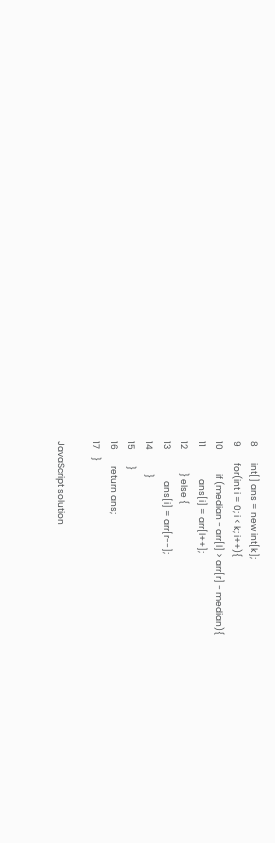8        int[] ans = new int[k];
9        for(int i = 0; i < k; i++){
10            if (median - arr[l] > arr[r] - median){
11                ans[i] = arr[l++];
12            } else {
13                ans[i] = arr[r--];
14            }
15        }
16        return ans;
17    }

JavaScript solution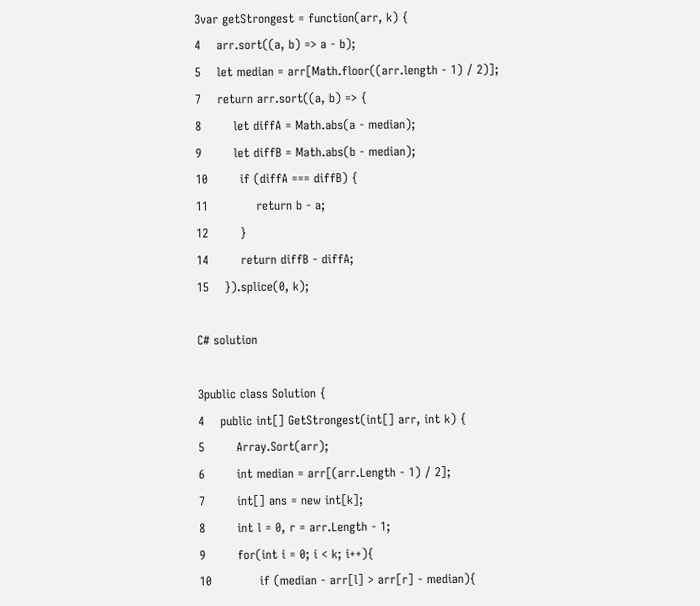3var getStrongest = function(arr, k) {
4    arr.sort((a, b) => a - b);
5    let median = arr[Math.floor((arr.length - 1) / 2)];
7    return arr.sort((a, b) => {
8        let diffA = Math.abs(a - median);
9        let diffB = Math.abs(b - median);
10        if (diffA === diffB) {
11            return b - a;
12        }
14        return diffB - diffA;
15    }).splice(0, k);

C# solution

3public class Solution {
4    public int[] GetStrongest(int[] arr, int k) {
5        Array.Sort(arr);
6        int median = arr[(arr.Length - 1) / 2];
7        int[] ans = new int[k];
8        int l = 0, r = arr.Length - 1;
9        for(int i = 0; i < k; i++){
10            if (median - arr[l] > arr[r] - median){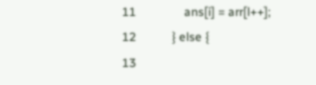11                ans[i] = arr[l++];
12            } else {
13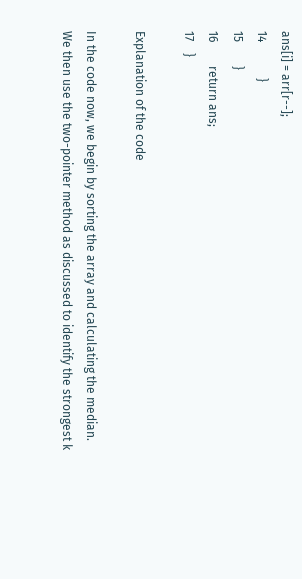ans[i] = arr[r--];
14            }
15        }
16        return ans;
17    }

Explanation of the code

In the code now, we begin by sorting the array and calculating the median. We then use the two-pointer method as discussed to identify the strongest k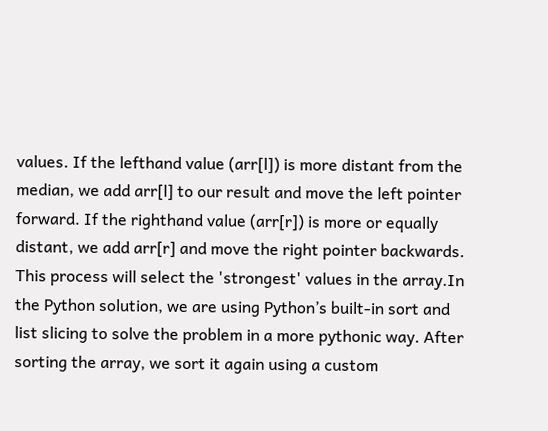values. If the lefthand value (arr[l]) is more distant from the median, we add arr[l] to our result and move the left pointer forward. If the righthand value (arr[r]) is more or equally distant, we add arr[r] and move the right pointer backwards. This process will select the 'strongest' values in the array.In the Python solution, we are using Python’s built-in sort and list slicing to solve the problem in a more pythonic way. After sorting the array, we sort it again using a custom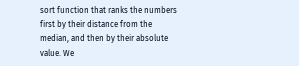sort function that ranks the numbers first by their distance from the median, and then by their absolute value. We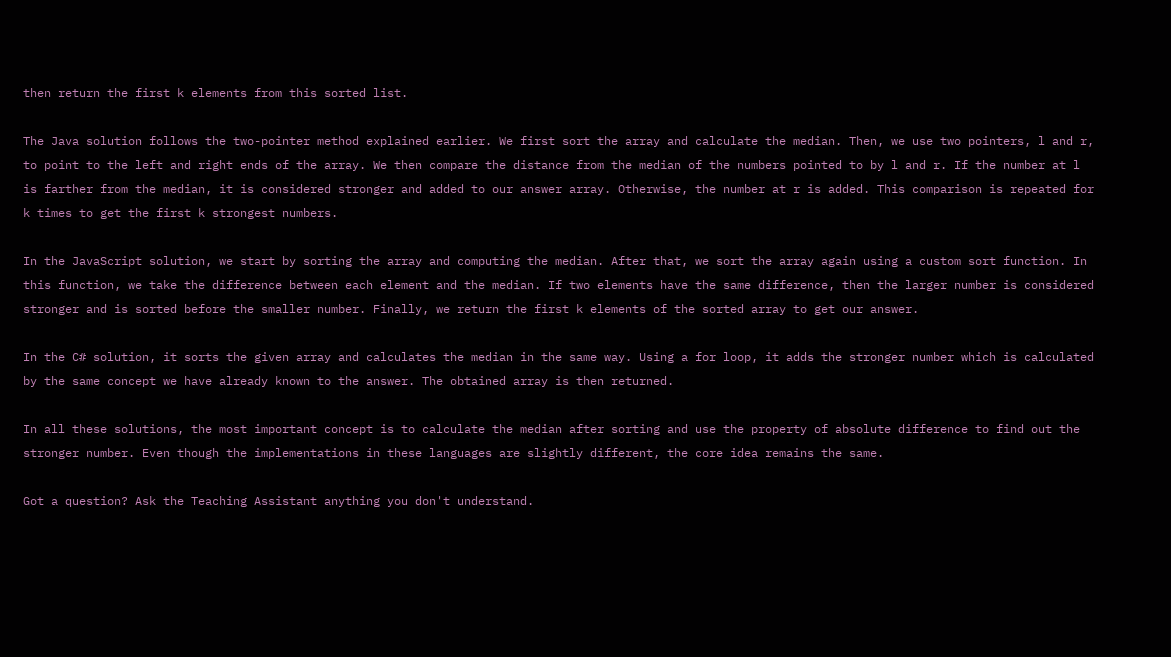then return the first k elements from this sorted list.

The Java solution follows the two-pointer method explained earlier. We first sort the array and calculate the median. Then, we use two pointers, l and r, to point to the left and right ends of the array. We then compare the distance from the median of the numbers pointed to by l and r. If the number at l is farther from the median, it is considered stronger and added to our answer array. Otherwise, the number at r is added. This comparison is repeated for k times to get the first k strongest numbers.

In the JavaScript solution, we start by sorting the array and computing the median. After that, we sort the array again using a custom sort function. In this function, we take the difference between each element and the median. If two elements have the same difference, then the larger number is considered stronger and is sorted before the smaller number. Finally, we return the first k elements of the sorted array to get our answer.

In the C# solution, it sorts the given array and calculates the median in the same way. Using a for loop, it adds the stronger number which is calculated by the same concept we have already known to the answer. The obtained array is then returned.

In all these solutions, the most important concept is to calculate the median after sorting and use the property of absolute difference to find out the stronger number. Even though the implementations in these languages are slightly different, the core idea remains the same.

Got a question? Ask the Teaching Assistant anything you don't understand.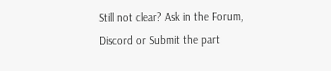Still not clear? Ask in the Forum,  Discord or Submit the part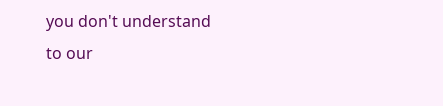you don't understand to our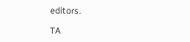editors.

TA